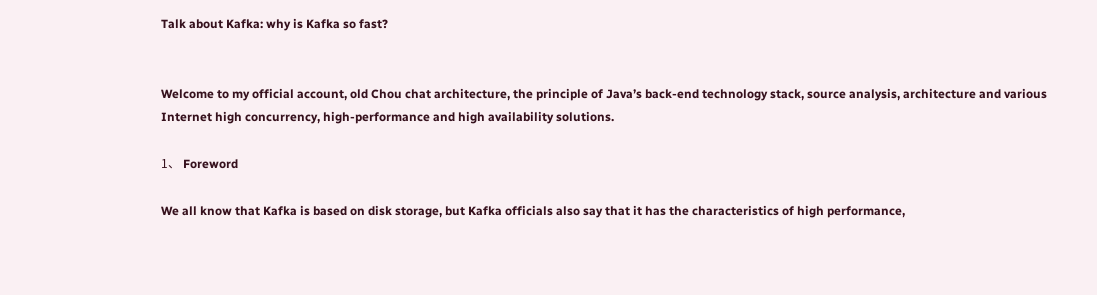Talk about Kafka: why is Kafka so fast?


Welcome to my official account, old Chou chat architecture, the principle of Java’s back-end technology stack, source analysis, architecture and various Internet high concurrency, high-performance and high availability solutions.

1、 Foreword

We all know that Kafka is based on disk storage, but Kafka officials also say that it has the characteristics of high performance,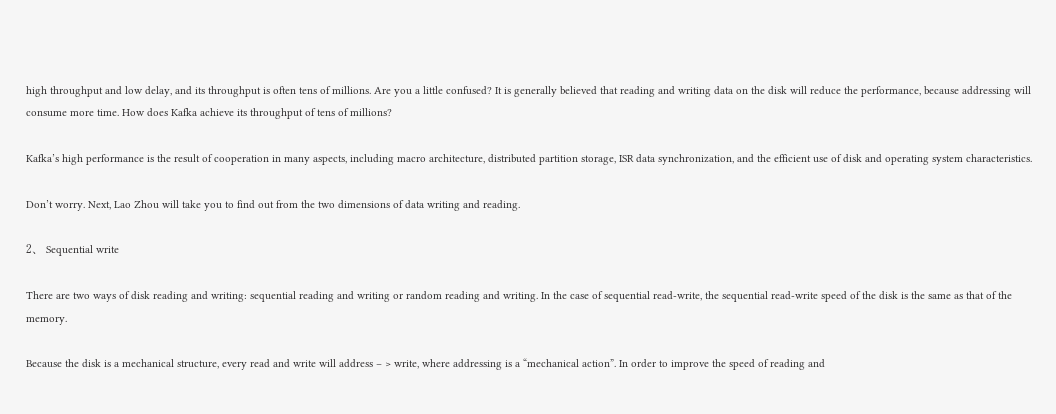high throughput and low delay, and its throughput is often tens of millions. Are you a little confused? It is generally believed that reading and writing data on the disk will reduce the performance, because addressing will consume more time. How does Kafka achieve its throughput of tens of millions?

Kafka’s high performance is the result of cooperation in many aspects, including macro architecture, distributed partition storage, ISR data synchronization, and the efficient use of disk and operating system characteristics.

Don’t worry. Next, Lao Zhou will take you to find out from the two dimensions of data writing and reading.

2、 Sequential write

There are two ways of disk reading and writing: sequential reading and writing or random reading and writing. In the case of sequential read-write, the sequential read-write speed of the disk is the same as that of the memory.

Because the disk is a mechanical structure, every read and write will address – > write, where addressing is a “mechanical action”. In order to improve the speed of reading and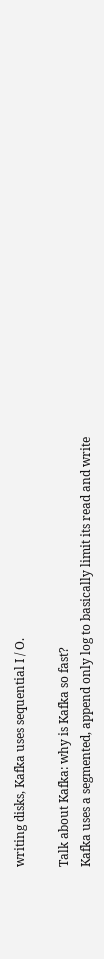writing disks, Kafka uses sequential I / O.

Talk about Kafka: why is Kafka so fast?
Kafka uses a segmented, append only log to basically limit its read and write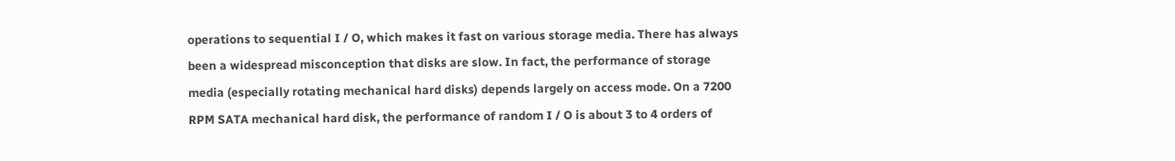operations to sequential I / O, which makes it fast on various storage media. There has always been a widespread misconception that disks are slow. In fact, the performance of storage media (especially rotating mechanical hard disks) depends largely on access mode. On a 7200 RPM SATA mechanical hard disk, the performance of random I / O is about 3 to 4 orders of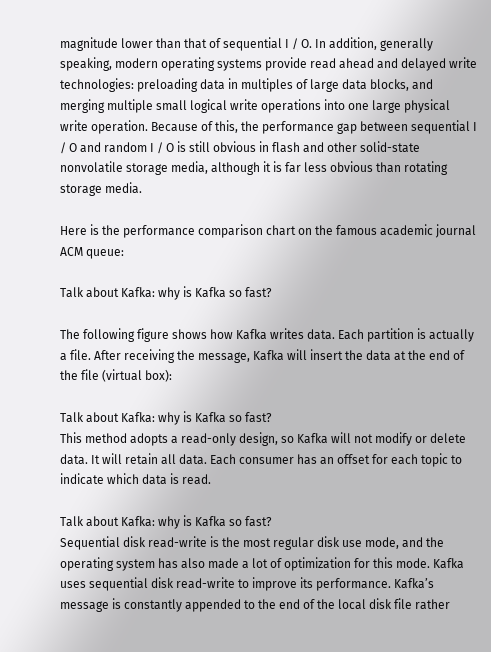magnitude lower than that of sequential I / O. In addition, generally speaking, modern operating systems provide read ahead and delayed write technologies: preloading data in multiples of large data blocks, and merging multiple small logical write operations into one large physical write operation. Because of this, the performance gap between sequential I / O and random I / O is still obvious in flash and other solid-state nonvolatile storage media, although it is far less obvious than rotating storage media.

Here is the performance comparison chart on the famous academic journal ACM queue:

Talk about Kafka: why is Kafka so fast?

The following figure shows how Kafka writes data. Each partition is actually a file. After receiving the message, Kafka will insert the data at the end of the file (virtual box):

Talk about Kafka: why is Kafka so fast?
This method adopts a read-only design, so Kafka will not modify or delete data. It will retain all data. Each consumer has an offset for each topic to indicate which data is read.

Talk about Kafka: why is Kafka so fast?
Sequential disk read-write is the most regular disk use mode, and the operating system has also made a lot of optimization for this mode. Kafka uses sequential disk read-write to improve its performance. Kafka’s message is constantly appended to the end of the local disk file rather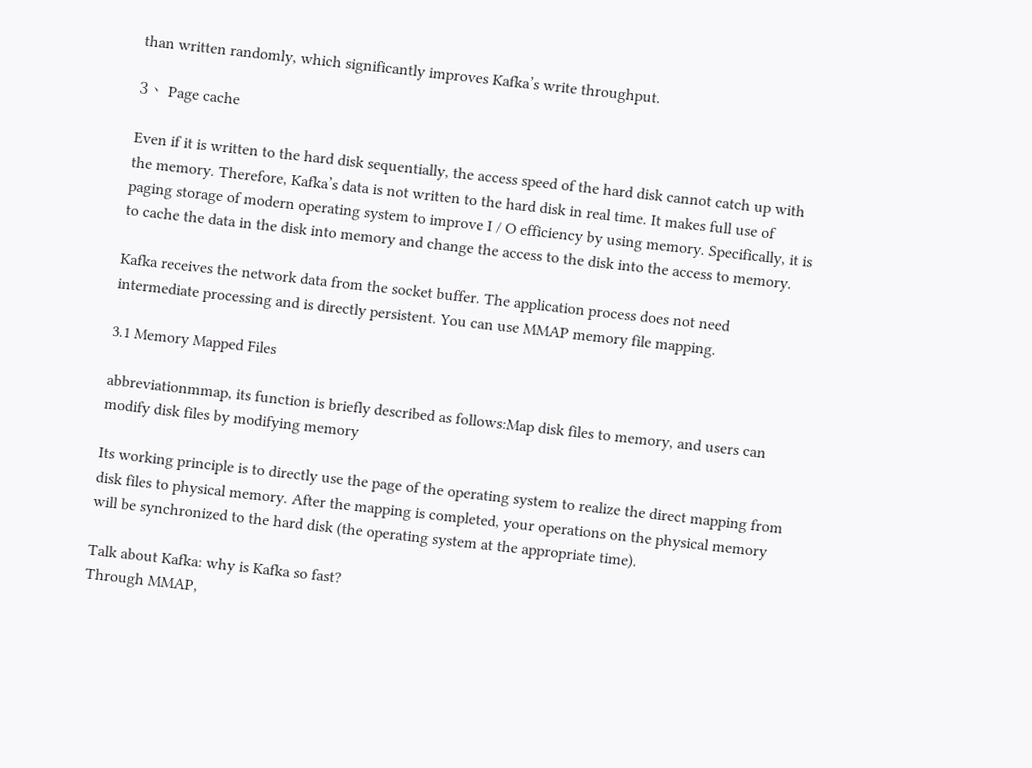than written randomly, which significantly improves Kafka’s write throughput.

3、 Page cache

Even if it is written to the hard disk sequentially, the access speed of the hard disk cannot catch up with the memory. Therefore, Kafka’s data is not written to the hard disk in real time. It makes full use of paging storage of modern operating system to improve I / O efficiency by using memory. Specifically, it is to cache the data in the disk into memory and change the access to the disk into the access to memory.

Kafka receives the network data from the socket buffer. The application process does not need intermediate processing and is directly persistent. You can use MMAP memory file mapping.

3.1 Memory Mapped Files

abbreviationmmap, its function is briefly described as follows:Map disk files to memory, and users can modify disk files by modifying memory

Its working principle is to directly use the page of the operating system to realize the direct mapping from disk files to physical memory. After the mapping is completed, your operations on the physical memory will be synchronized to the hard disk (the operating system at the appropriate time).

Talk about Kafka: why is Kafka so fast?
Through MMAP,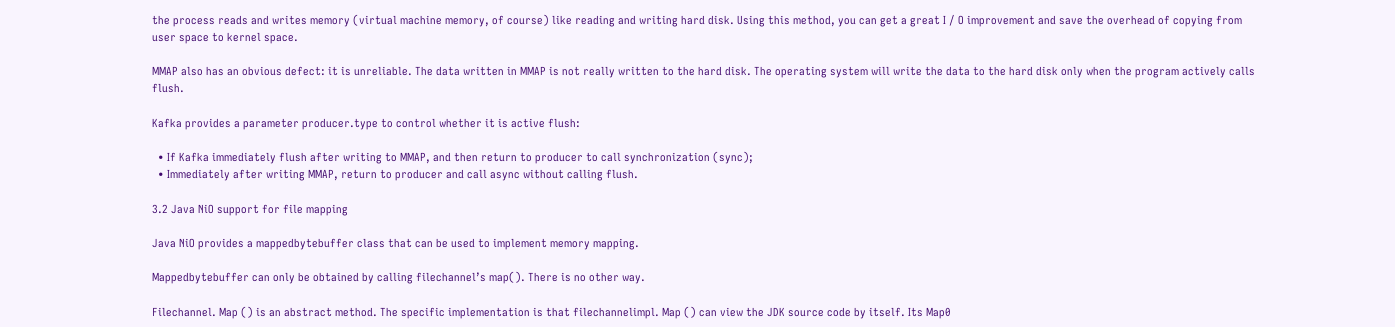the process reads and writes memory (virtual machine memory, of course) like reading and writing hard disk. Using this method, you can get a great I / O improvement and save the overhead of copying from user space to kernel space.

MMAP also has an obvious defect: it is unreliable. The data written in MMAP is not really written to the hard disk. The operating system will write the data to the hard disk only when the program actively calls flush.

Kafka provides a parameter producer.type to control whether it is active flush:

  • If Kafka immediately flush after writing to MMAP, and then return to producer to call synchronization (sync);
  • Immediately after writing MMAP, return to producer and call async without calling flush.

3.2 Java NiO support for file mapping

Java NiO provides a mappedbytebuffer class that can be used to implement memory mapping.

Mappedbytebuffer can only be obtained by calling filechannel’s map(). There is no other way.

Filechannel. Map () is an abstract method. The specific implementation is that filechannelimpl. Map () can view the JDK source code by itself. Its Map0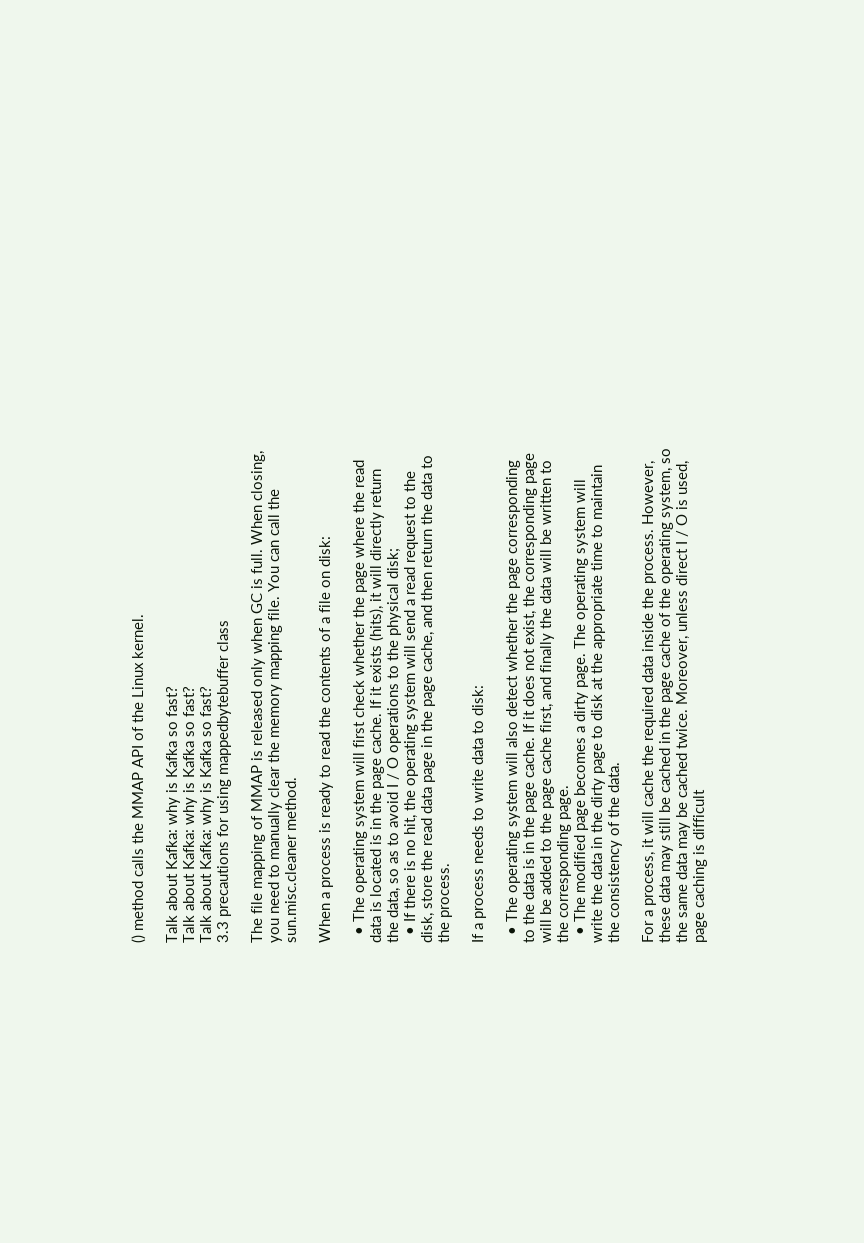() method calls the MMAP API of the Linux kernel.

Talk about Kafka: why is Kafka so fast?
Talk about Kafka: why is Kafka so fast?
Talk about Kafka: why is Kafka so fast?
3.3 precautions for using mappedbytebuffer class

The file mapping of MMAP is released only when GC is full. When closing, you need to manually clear the memory mapping file. You can call the sun.misc.cleaner method.

When a process is ready to read the contents of a file on disk:

  • The operating system will first check whether the page where the read data is located is in the page cache. If it exists (hits), it will directly return the data, so as to avoid I / O operations to the physical disk;
  • If there is no hit, the operating system will send a read request to the disk, store the read data page in the page cache, and then return the data to the process.

If a process needs to write data to disk:

  • The operating system will also detect whether the page corresponding to the data is in the page cache. If it does not exist, the corresponding page will be added to the page cache first, and finally the data will be written to the corresponding page.
  • The modified page becomes a dirty page. The operating system will write the data in the dirty page to disk at the appropriate time to maintain the consistency of the data.

For a process, it will cache the required data inside the process. However, these data may still be cached in the page cache of the operating system, so the same data may be cached twice. Moreover, unless direct I / O is used, page caching is difficult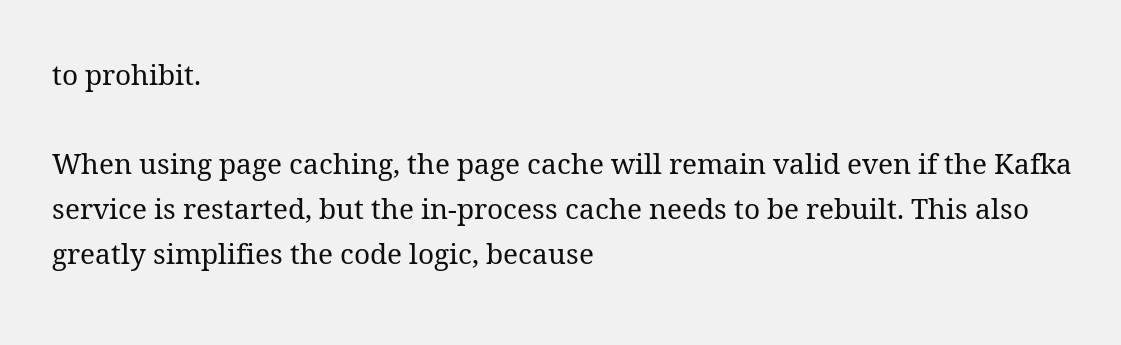to prohibit.

When using page caching, the page cache will remain valid even if the Kafka service is restarted, but the in-process cache needs to be rebuilt. This also greatly simplifies the code logic, because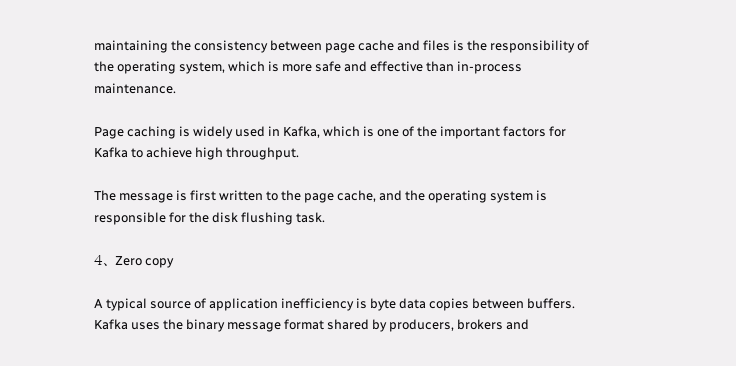maintaining the consistency between page cache and files is the responsibility of the operating system, which is more safe and effective than in-process maintenance.

Page caching is widely used in Kafka, which is one of the important factors for Kafka to achieve high throughput.

The message is first written to the page cache, and the operating system is responsible for the disk flushing task.

4、 Zero copy

A typical source of application inefficiency is byte data copies between buffers. Kafka uses the binary message format shared by producers, brokers and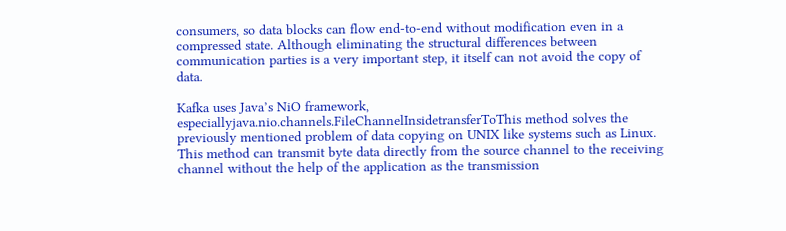consumers, so data blocks can flow end-to-end without modification even in a compressed state. Although eliminating the structural differences between communication parties is a very important step, it itself can not avoid the copy of data.

Kafka uses Java’s NiO framework, especiallyjava.nio.channels.FileChannelInsidetransferToThis method solves the previously mentioned problem of data copying on UNIX like systems such as Linux. This method can transmit byte data directly from the source channel to the receiving channel without the help of the application as the transmission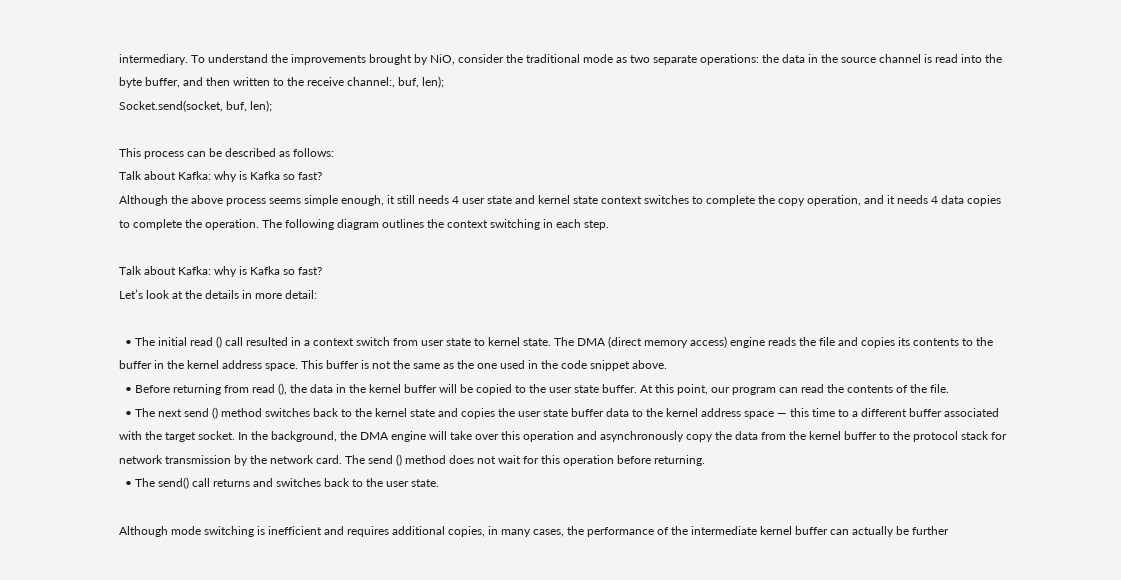intermediary. To understand the improvements brought by NiO, consider the traditional mode as two separate operations: the data in the source channel is read into the byte buffer, and then written to the receive channel:, buf, len);
Socket.send(socket, buf, len);

This process can be described as follows:
Talk about Kafka: why is Kafka so fast?
Although the above process seems simple enough, it still needs 4 user state and kernel state context switches to complete the copy operation, and it needs 4 data copies to complete the operation. The following diagram outlines the context switching in each step.

Talk about Kafka: why is Kafka so fast?
Let’s look at the details in more detail:

  • The initial read () call resulted in a context switch from user state to kernel state. The DMA (direct memory access) engine reads the file and copies its contents to the buffer in the kernel address space. This buffer is not the same as the one used in the code snippet above.
  • Before returning from read (), the data in the kernel buffer will be copied to the user state buffer. At this point, our program can read the contents of the file.
  • The next send () method switches back to the kernel state and copies the user state buffer data to the kernel address space — this time to a different buffer associated with the target socket. In the background, the DMA engine will take over this operation and asynchronously copy the data from the kernel buffer to the protocol stack for network transmission by the network card. The send () method does not wait for this operation before returning.
  • The send() call returns and switches back to the user state.

Although mode switching is inefficient and requires additional copies, in many cases, the performance of the intermediate kernel buffer can actually be further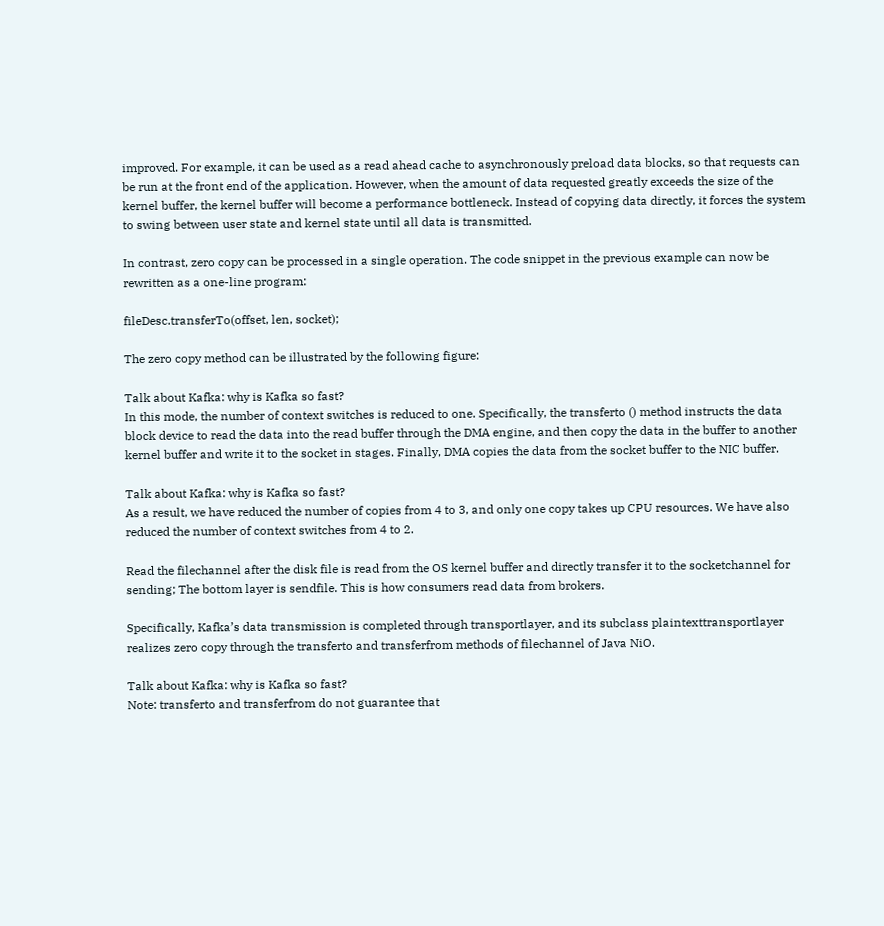improved. For example, it can be used as a read ahead cache to asynchronously preload data blocks, so that requests can be run at the front end of the application. However, when the amount of data requested greatly exceeds the size of the kernel buffer, the kernel buffer will become a performance bottleneck. Instead of copying data directly, it forces the system to swing between user state and kernel state until all data is transmitted.

In contrast, zero copy can be processed in a single operation. The code snippet in the previous example can now be rewritten as a one-line program:

fileDesc.transferTo(offset, len, socket);

The zero copy method can be illustrated by the following figure:

Talk about Kafka: why is Kafka so fast?
In this mode, the number of context switches is reduced to one. Specifically, the transferto () method instructs the data block device to read the data into the read buffer through the DMA engine, and then copy the data in the buffer to another kernel buffer and write it to the socket in stages. Finally, DMA copies the data from the socket buffer to the NIC buffer.

Talk about Kafka: why is Kafka so fast?
As a result, we have reduced the number of copies from 4 to 3, and only one copy takes up CPU resources. We have also reduced the number of context switches from 4 to 2.

Read the filechannel after the disk file is read from the OS kernel buffer and directly transfer it to the socketchannel for sending; The bottom layer is sendfile. This is how consumers read data from brokers.

Specifically, Kafka’s data transmission is completed through transportlayer, and its subclass plaintexttransportlayer realizes zero copy through the transferto and transferfrom methods of filechannel of Java NiO.

Talk about Kafka: why is Kafka so fast?
Note: transferto and transferfrom do not guarantee that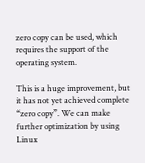zero copy can be used, which requires the support of the operating system.

This is a huge improvement, but it has not yet achieved complete “zero copy”. We can make further optimization by using Linux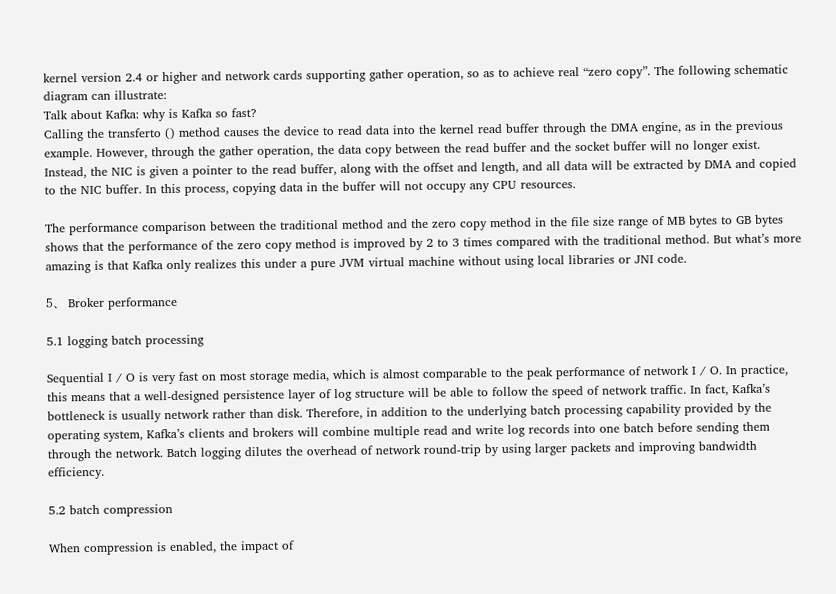kernel version 2.4 or higher and network cards supporting gather operation, so as to achieve real “zero copy”. The following schematic diagram can illustrate:
Talk about Kafka: why is Kafka so fast?
Calling the transferto () method causes the device to read data into the kernel read buffer through the DMA engine, as in the previous example. However, through the gather operation, the data copy between the read buffer and the socket buffer will no longer exist. Instead, the NIC is given a pointer to the read buffer, along with the offset and length, and all data will be extracted by DMA and copied to the NIC buffer. In this process, copying data in the buffer will not occupy any CPU resources.

The performance comparison between the traditional method and the zero copy method in the file size range of MB bytes to GB bytes shows that the performance of the zero copy method is improved by 2 to 3 times compared with the traditional method. But what’s more amazing is that Kafka only realizes this under a pure JVM virtual machine without using local libraries or JNI code.

5、 Broker performance

5.1 logging batch processing

Sequential I / O is very fast on most storage media, which is almost comparable to the peak performance of network I / O. In practice, this means that a well-designed persistence layer of log structure will be able to follow the speed of network traffic. In fact, Kafka’s bottleneck is usually network rather than disk. Therefore, in addition to the underlying batch processing capability provided by the operating system, Kafka’s clients and brokers will combine multiple read and write log records into one batch before sending them through the network. Batch logging dilutes the overhead of network round-trip by using larger packets and improving bandwidth efficiency.

5.2 batch compression

When compression is enabled, the impact of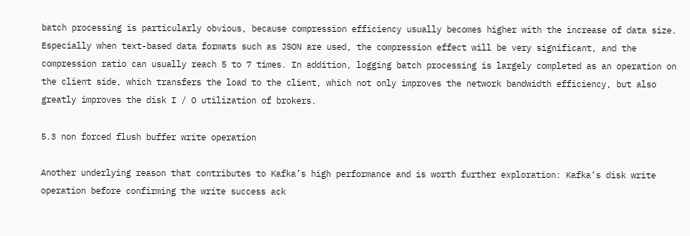batch processing is particularly obvious, because compression efficiency usually becomes higher with the increase of data size. Especially when text-based data formats such as JSON are used, the compression effect will be very significant, and the compression ratio can usually reach 5 to 7 times. In addition, logging batch processing is largely completed as an operation on the client side, which transfers the load to the client, which not only improves the network bandwidth efficiency, but also greatly improves the disk I / O utilization of brokers.

5.3 non forced flush buffer write operation

Another underlying reason that contributes to Kafka’s high performance and is worth further exploration: Kafka’s disk write operation before confirming the write success ack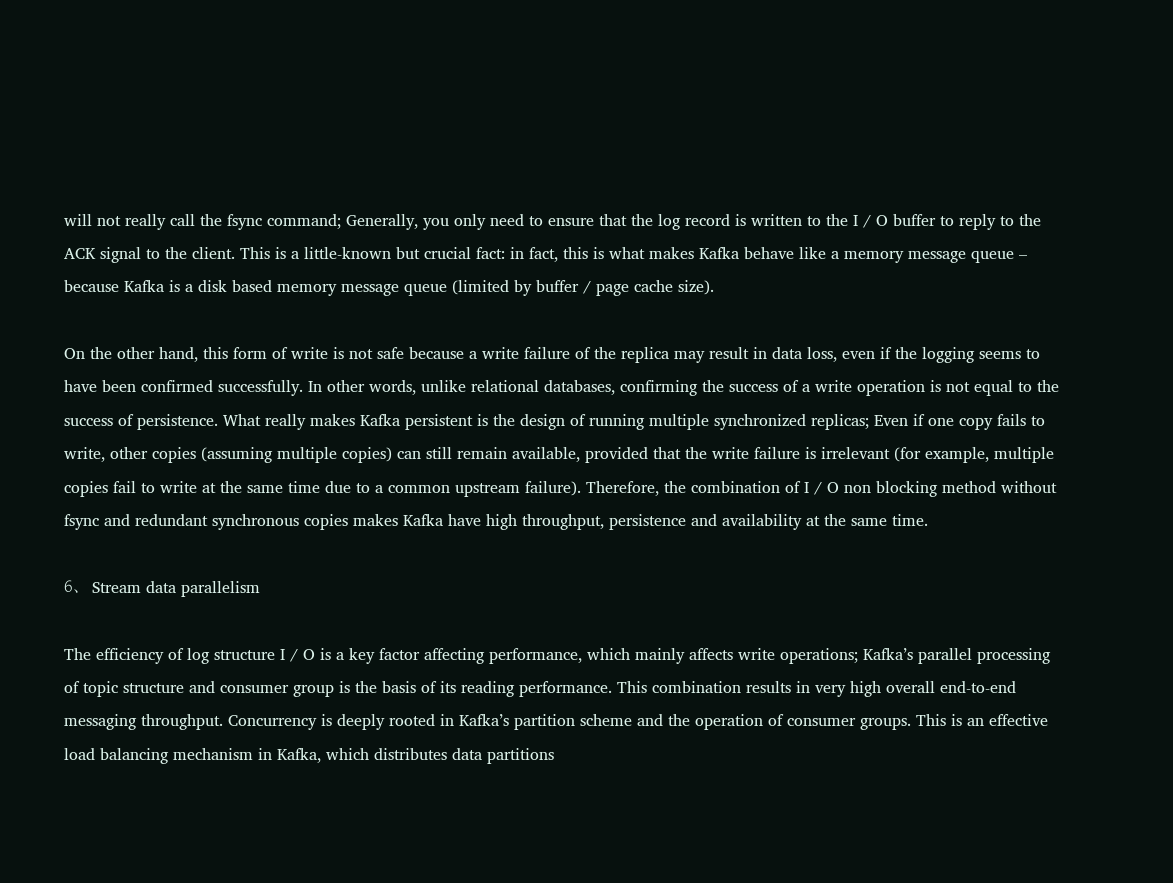will not really call the fsync command; Generally, you only need to ensure that the log record is written to the I / O buffer to reply to the ACK signal to the client. This is a little-known but crucial fact: in fact, this is what makes Kafka behave like a memory message queue – because Kafka is a disk based memory message queue (limited by buffer / page cache size).

On the other hand, this form of write is not safe because a write failure of the replica may result in data loss, even if the logging seems to have been confirmed successfully. In other words, unlike relational databases, confirming the success of a write operation is not equal to the success of persistence. What really makes Kafka persistent is the design of running multiple synchronized replicas; Even if one copy fails to write, other copies (assuming multiple copies) can still remain available, provided that the write failure is irrelevant (for example, multiple copies fail to write at the same time due to a common upstream failure). Therefore, the combination of I / O non blocking method without fsync and redundant synchronous copies makes Kafka have high throughput, persistence and availability at the same time.

6、 Stream data parallelism

The efficiency of log structure I / O is a key factor affecting performance, which mainly affects write operations; Kafka’s parallel processing of topic structure and consumer group is the basis of its reading performance. This combination results in very high overall end-to-end messaging throughput. Concurrency is deeply rooted in Kafka’s partition scheme and the operation of consumer groups. This is an effective load balancing mechanism in Kafka, which distributes data partitions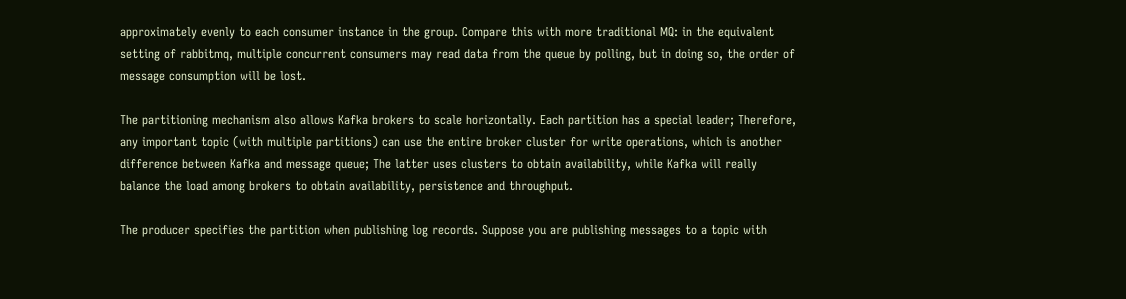approximately evenly to each consumer instance in the group. Compare this with more traditional MQ: in the equivalent setting of rabbitmq, multiple concurrent consumers may read data from the queue by polling, but in doing so, the order of message consumption will be lost.

The partitioning mechanism also allows Kafka brokers to scale horizontally. Each partition has a special leader; Therefore, any important topic (with multiple partitions) can use the entire broker cluster for write operations, which is another difference between Kafka and message queue; The latter uses clusters to obtain availability, while Kafka will really balance the load among brokers to obtain availability, persistence and throughput.

The producer specifies the partition when publishing log records. Suppose you are publishing messages to a topic with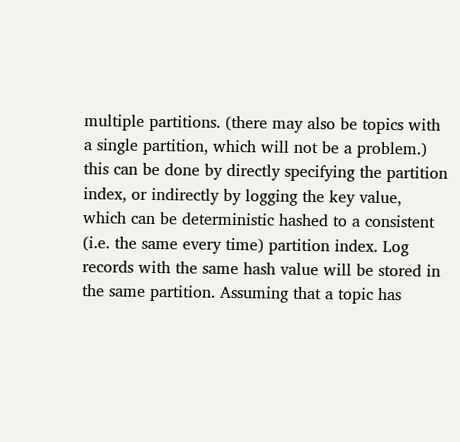multiple partitions. (there may also be topics with a single partition, which will not be a problem.) this can be done by directly specifying the partition index, or indirectly by logging the key value, which can be deterministic hashed to a consistent (i.e. the same every time) partition index. Log records with the same hash value will be stored in the same partition. Assuming that a topic has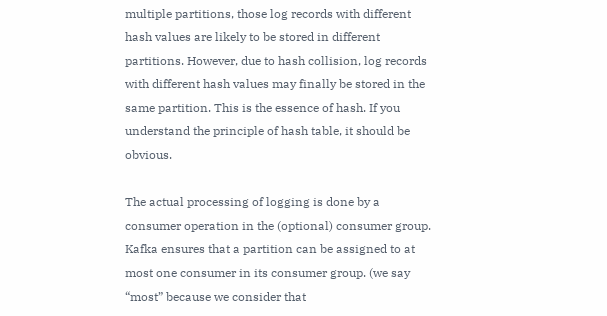multiple partitions, those log records with different hash values are likely to be stored in different partitions. However, due to hash collision, log records with different hash values may finally be stored in the same partition. This is the essence of hash. If you understand the principle of hash table, it should be obvious.

The actual processing of logging is done by a consumer operation in the (optional) consumer group. Kafka ensures that a partition can be assigned to at most one consumer in its consumer group. (we say “most” because we consider that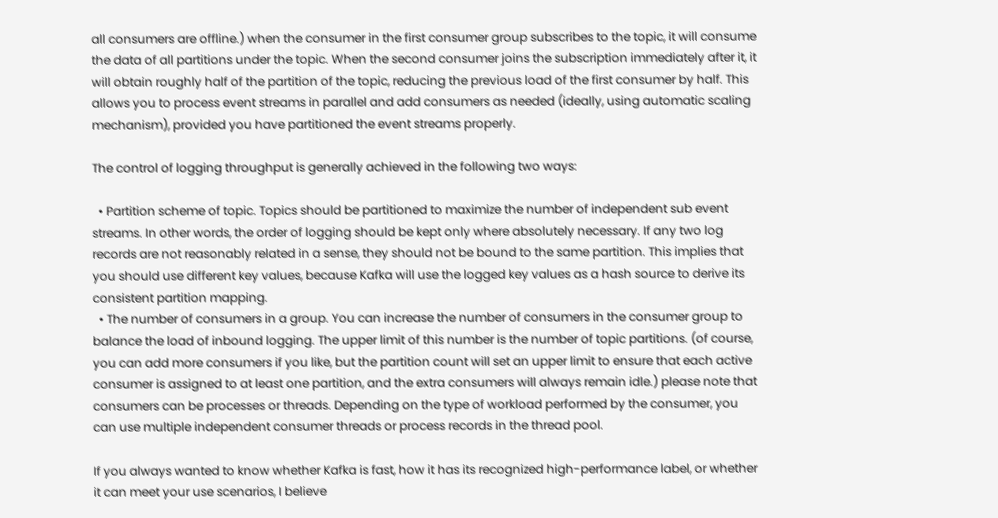all consumers are offline.) when the consumer in the first consumer group subscribes to the topic, it will consume the data of all partitions under the topic. When the second consumer joins the subscription immediately after it, it will obtain roughly half of the partition of the topic, reducing the previous load of the first consumer by half. This allows you to process event streams in parallel and add consumers as needed (ideally, using automatic scaling mechanism), provided you have partitioned the event streams properly.

The control of logging throughput is generally achieved in the following two ways:

  • Partition scheme of topic. Topics should be partitioned to maximize the number of independent sub event streams. In other words, the order of logging should be kept only where absolutely necessary. If any two log records are not reasonably related in a sense, they should not be bound to the same partition. This implies that you should use different key values, because Kafka will use the logged key values as a hash source to derive its consistent partition mapping.
  • The number of consumers in a group. You can increase the number of consumers in the consumer group to balance the load of inbound logging. The upper limit of this number is the number of topic partitions. (of course, you can add more consumers if you like, but the partition count will set an upper limit to ensure that each active consumer is assigned to at least one partition, and the extra consumers will always remain idle.) please note that consumers can be processes or threads. Depending on the type of workload performed by the consumer, you can use multiple independent consumer threads or process records in the thread pool.

If you always wanted to know whether Kafka is fast, how it has its recognized high-performance label, or whether it can meet your use scenarios, I believe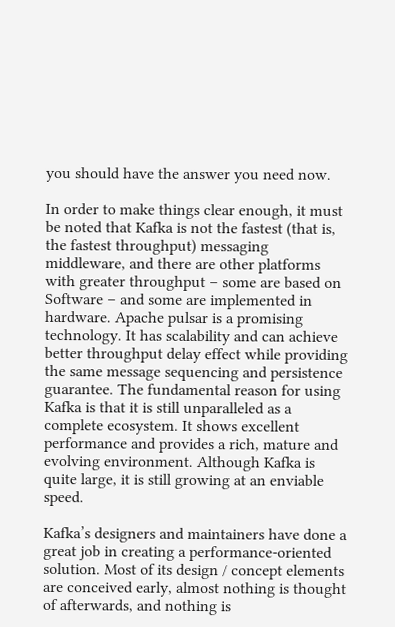you should have the answer you need now.

In order to make things clear enough, it must be noted that Kafka is not the fastest (that is, the fastest throughput) messaging middleware, and there are other platforms with greater throughput – some are based on Software – and some are implemented in hardware. Apache pulsar is a promising technology. It has scalability and can achieve better throughput delay effect while providing the same message sequencing and persistence guarantee. The fundamental reason for using Kafka is that it is still unparalleled as a complete ecosystem. It shows excellent performance and provides a rich, mature and evolving environment. Although Kafka is quite large, it is still growing at an enviable speed.

Kafka’s designers and maintainers have done a great job in creating a performance-oriented solution. Most of its design / concept elements are conceived early, almost nothing is thought of afterwards, and nothing is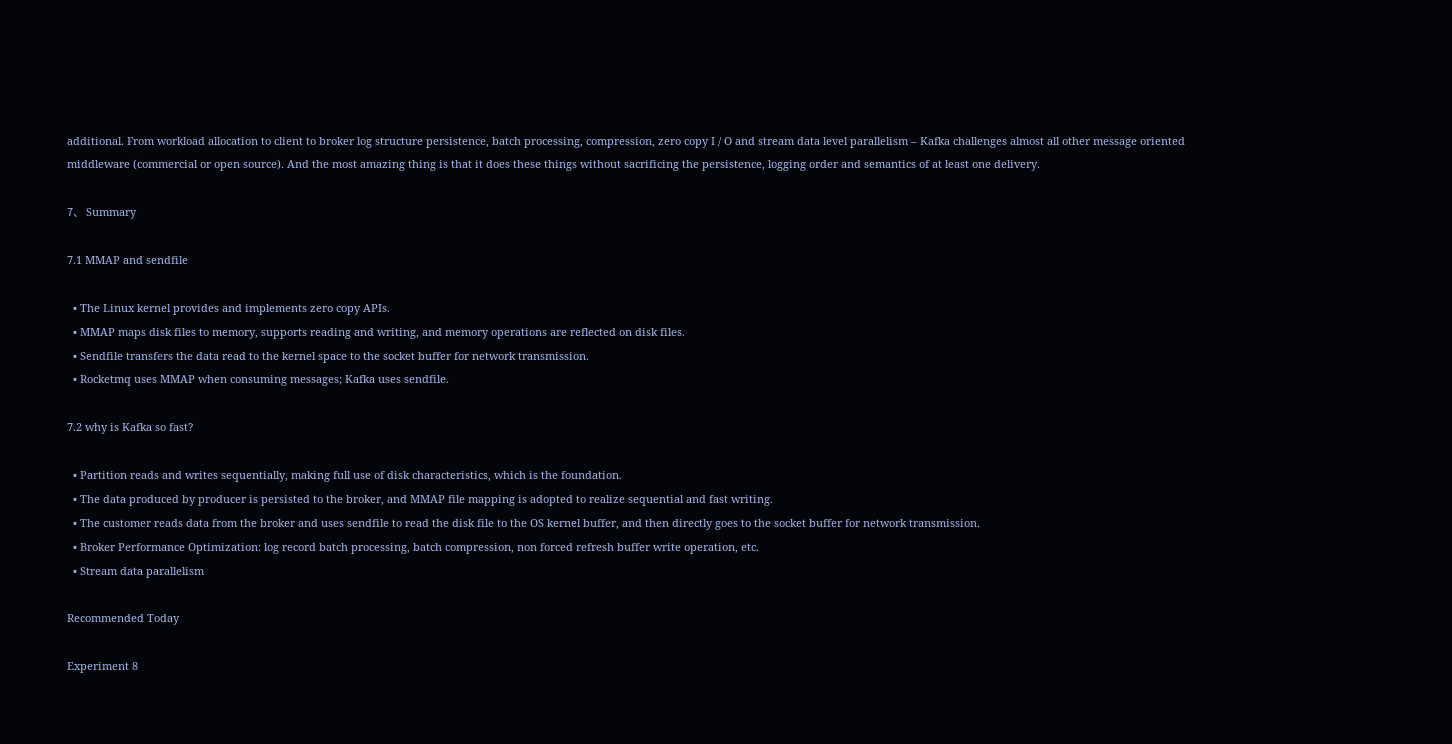additional. From workload allocation to client to broker log structure persistence, batch processing, compression, zero copy I / O and stream data level parallelism – Kafka challenges almost all other message oriented middleware (commercial or open source). And the most amazing thing is that it does these things without sacrificing the persistence, logging order and semantics of at least one delivery.

7、 Summary

7.1 MMAP and sendfile

  • The Linux kernel provides and implements zero copy APIs.
  • MMAP maps disk files to memory, supports reading and writing, and memory operations are reflected on disk files.
  • Sendfile transfers the data read to the kernel space to the socket buffer for network transmission.
  • Rocketmq uses MMAP when consuming messages; Kafka uses sendfile.

7.2 why is Kafka so fast?

  • Partition reads and writes sequentially, making full use of disk characteristics, which is the foundation.
  • The data produced by producer is persisted to the broker, and MMAP file mapping is adopted to realize sequential and fast writing.
  • The customer reads data from the broker and uses sendfile to read the disk file to the OS kernel buffer, and then directly goes to the socket buffer for network transmission.
  • Broker Performance Optimization: log record batch processing, batch compression, non forced refresh buffer write operation, etc.
  • Stream data parallelism

Recommended Today

Experiment 8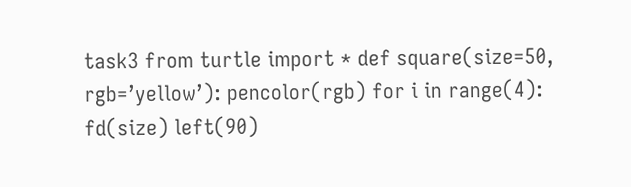task3 from turtle import * def square(size=50, rgb=’yellow’): pencolor(rgb) for i in range(4): fd(size) left(90)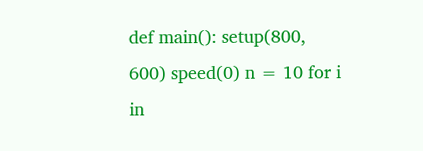def main(): setup(800, 600) speed(0) n = 10 for i in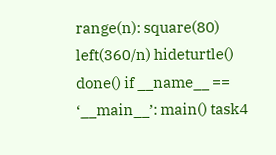range(n): square(80) left(360/n) hideturtle() done() if __name__ == ‘__main__’: main() task4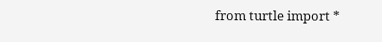from turtle import *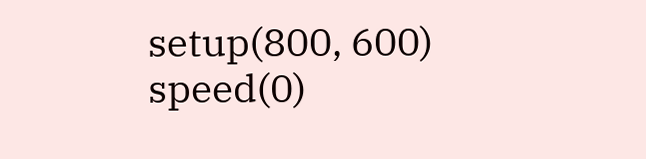setup(800, 600) speed(0)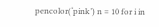pencolor(‘pink’) n = 10 for i in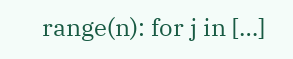range(n): for j in […]